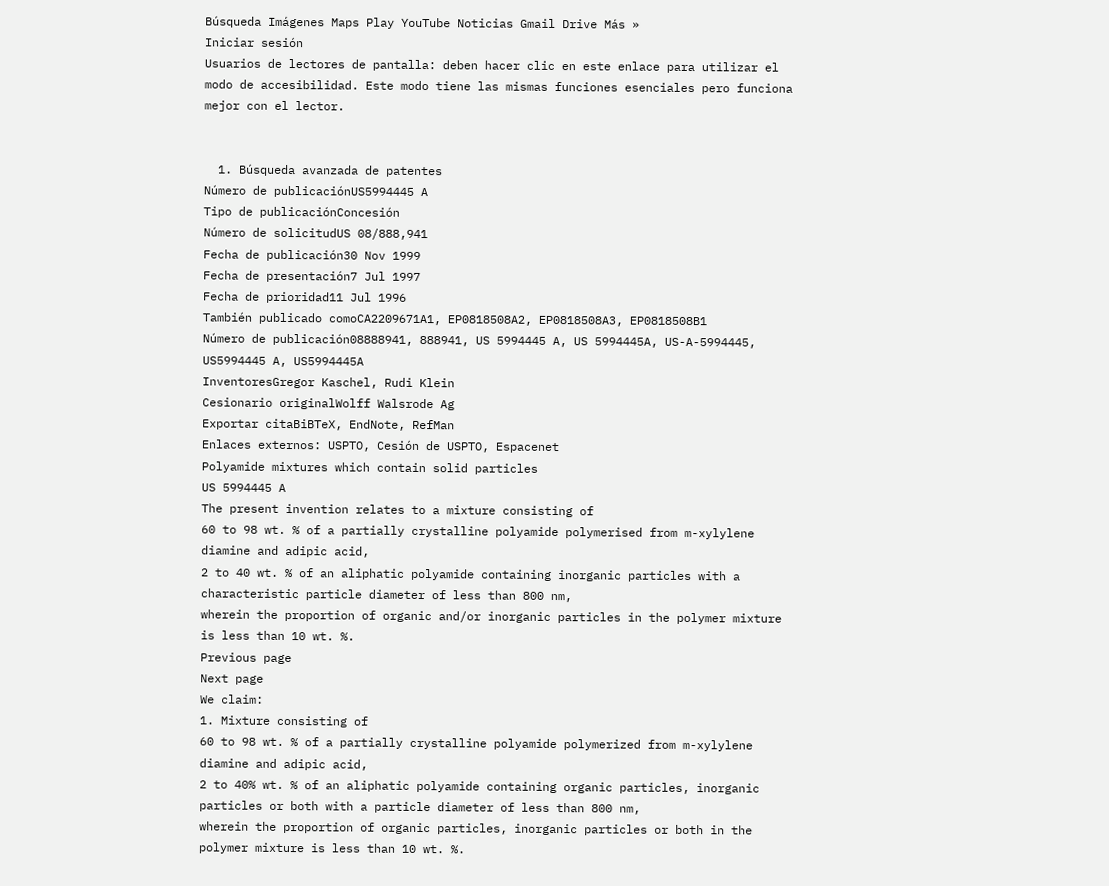Búsqueda Imágenes Maps Play YouTube Noticias Gmail Drive Más »
Iniciar sesión
Usuarios de lectores de pantalla: deben hacer clic en este enlace para utilizar el modo de accesibilidad. Este modo tiene las mismas funciones esenciales pero funciona mejor con el lector.


  1. Búsqueda avanzada de patentes
Número de publicaciónUS5994445 A
Tipo de publicaciónConcesión
Número de solicitudUS 08/888,941
Fecha de publicación30 Nov 1999
Fecha de presentación7 Jul 1997
Fecha de prioridad11 Jul 1996
También publicado comoCA2209671A1, EP0818508A2, EP0818508A3, EP0818508B1
Número de publicación08888941, 888941, US 5994445 A, US 5994445A, US-A-5994445, US5994445 A, US5994445A
InventoresGregor Kaschel, Rudi Klein
Cesionario originalWolff Walsrode Ag
Exportar citaBiBTeX, EndNote, RefMan
Enlaces externos: USPTO, Cesión de USPTO, Espacenet
Polyamide mixtures which contain solid particles
US 5994445 A
The present invention relates to a mixture consisting of
60 to 98 wt. % of a partially crystalline polyamide polymerised from m-xylylene diamine and adipic acid,
2 to 40 wt. % of an aliphatic polyamide containing inorganic particles with a characteristic particle diameter of less than 800 nm,
wherein the proportion of organic and/or inorganic particles in the polymer mixture is less than 10 wt. %.
Previous page
Next page
We claim:
1. Mixture consisting of
60 to 98 wt. % of a partially crystalline polyamide polymerized from m-xylylene diamine and adipic acid,
2 to 40% wt. % of an aliphatic polyamide containing organic particles, inorganic particles or both with a particle diameter of less than 800 nm,
wherein the proportion of organic particles, inorganic particles or both in the polymer mixture is less than 10 wt. %.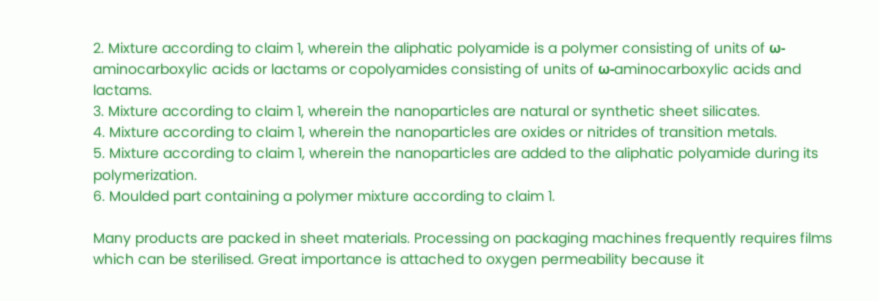2. Mixture according to claim 1, wherein the aliphatic polyamide is a polymer consisting of units of ω-aminocarboxylic acids or lactams or copolyamides consisting of units of ω-aminocarboxylic acids and lactams.
3. Mixture according to claim 1, wherein the nanoparticles are natural or synthetic sheet silicates.
4. Mixture according to claim 1, wherein the nanoparticles are oxides or nitrides of transition metals.
5. Mixture according to claim 1, wherein the nanoparticles are added to the aliphatic polyamide during its polymerization.
6. Moulded part containing a polymer mixture according to claim 1.

Many products are packed in sheet materials. Processing on packaging machines frequently requires films which can be sterilised. Great importance is attached to oxygen permeability because it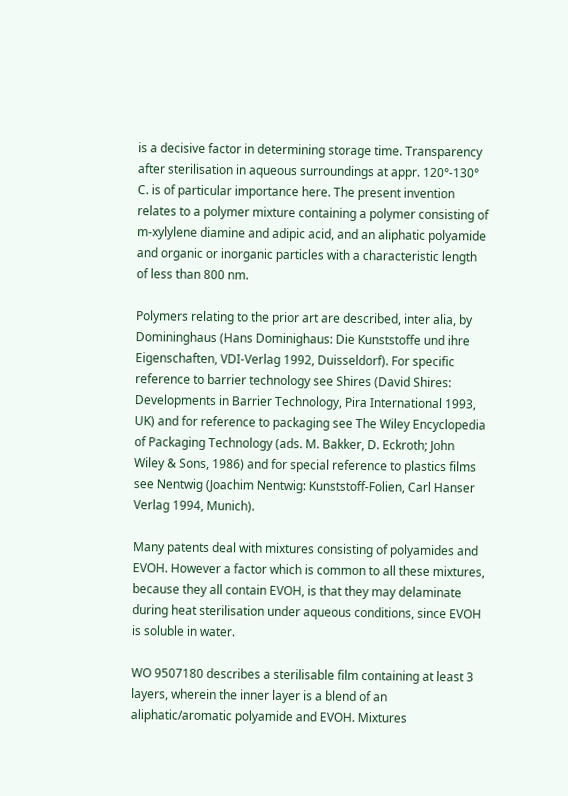is a decisive factor in determining storage time. Transparency after sterilisation in aqueous surroundings at appr. 120°-130° C. is of particular importance here. The present invention relates to a polymer mixture containing a polymer consisting of m-xylylene diamine and adipic acid, and an aliphatic polyamide and organic or inorganic particles with a characteristic length of less than 800 nm.

Polymers relating to the prior art are described, inter alia, by Domininghaus (Hans Dominighaus: Die Kunststoffe und ihre Eigenschaften, VDI-Verlag 1992, Duisseldorf). For specific reference to barrier technology see Shires (David Shires: Developments in Barrier Technology, Pira International 1993, UK) and for reference to packaging see The Wiley Encyclopedia of Packaging Technology (ads. M. Bakker, D. Eckroth; John Wiley & Sons, 1986) and for special reference to plastics films see Nentwig (Joachim Nentwig: Kunststoff-Folien, Carl Hanser Verlag 1994, Munich).

Many patents deal with mixtures consisting of polyamides and EVOH. However a factor which is common to all these mixtures, because they all contain EVOH, is that they may delaminate during heat sterilisation under aqueous conditions, since EVOH is soluble in water.

WO 9507180 describes a sterilisable film containing at least 3 layers, wherein the inner layer is a blend of an aliphatic/aromatic polyamide and EVOH. Mixtures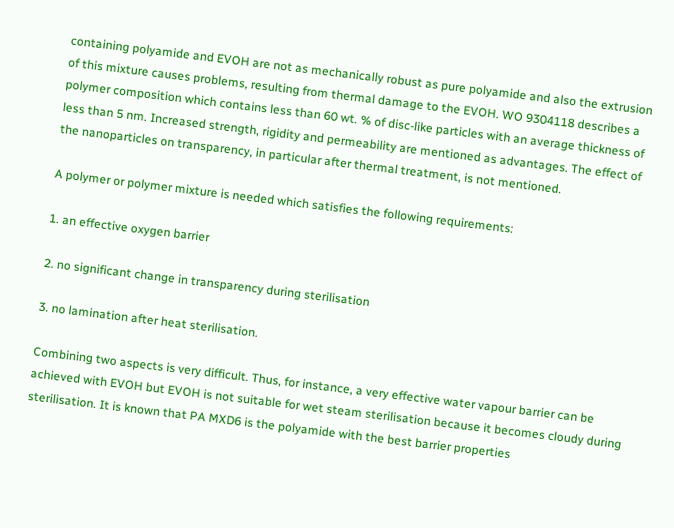containing polyamide and EVOH are not as mechanically robust as pure polyamide and also the extrusion of this mixture causes problems, resulting from thermal damage to the EVOH. WO 9304118 describes a polymer composition which contains less than 60 wt. % of disc-like particles with an average thickness of less than 5 nm. Increased strength, rigidity and permeability are mentioned as advantages. The effect of the nanoparticles on transparency, in particular after thermal treatment, is not mentioned.

A polymer or polymer mixture is needed which satisfies the following requirements:

1. an effective oxygen barrier

2. no significant change in transparency during sterilisation

3. no lamination after heat sterilisation.

Combining two aspects is very difficult. Thus, for instance, a very effective water vapour barrier can be achieved with EVOH but EVOH is not suitable for wet steam sterilisation because it becomes cloudy during sterilisation. It is known that PA MXD6 is the polyamide with the best barrier properties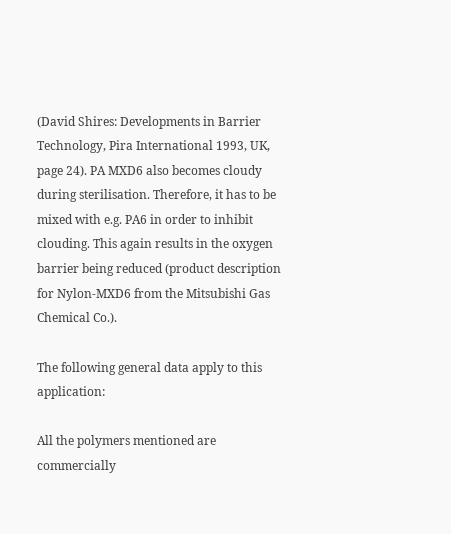(David Shires: Developments in Barrier Technology, Pira International 1993, UK, page 24). PA MXD6 also becomes cloudy during sterilisation. Therefore, it has to be mixed with e.g. PA6 in order to inhibit clouding. This again results in the oxygen barrier being reduced (product description for Nylon-MXD6 from the Mitsubishi Gas Chemical Co.).

The following general data apply to this application:

All the polymers mentioned are commercially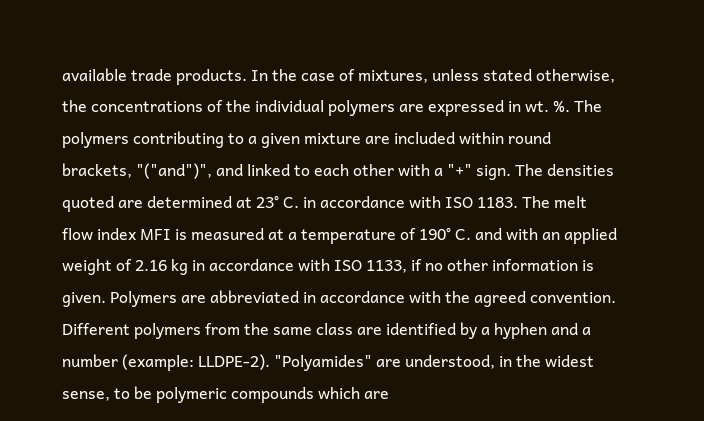available trade products. In the case of mixtures, unless stated otherwise, the concentrations of the individual polymers are expressed in wt. %. The polymers contributing to a given mixture are included within round brackets, "("and")", and linked to each other with a "+" sign. The densities quoted are determined at 23° C. in accordance with ISO 1183. The melt flow index MFI is measured at a temperature of 190° C. and with an applied weight of 2.16 kg in accordance with ISO 1133, if no other information is given. Polymers are abbreviated in accordance with the agreed convention. Different polymers from the same class are identified by a hyphen and a number (example: LLDPE-2). "Polyamides" are understood, in the widest sense, to be polymeric compounds which are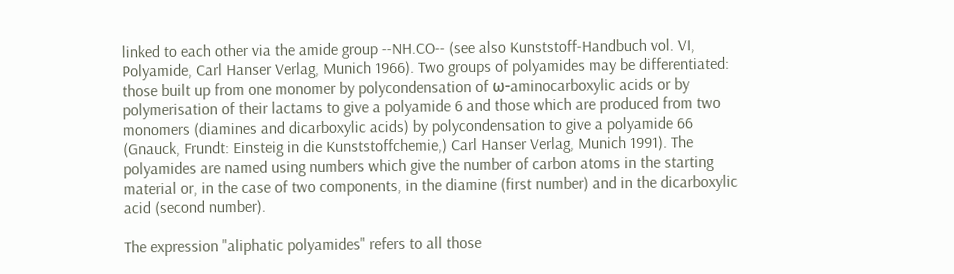linked to each other via the amide group --NH.CO-- (see also Kunststoff-Handbuch vol. VI, Polyamide, Carl Hanser Verlag, Munich 1966). Two groups of polyamides may be differentiated: those built up from one monomer by polycondensation of ω-aminocarboxylic acids or by polymerisation of their lactams to give a polyamide 6 and those which are produced from two monomers (diamines and dicarboxylic acids) by polycondensation to give a polyamide 66 (Gnauck, Frundt: Einsteig in die Kunststoffchemie,) Carl Hanser Verlag, Munich 1991). The polyamides are named using numbers which give the number of carbon atoms in the starting material or, in the case of two components, in the diamine (first number) and in the dicarboxylic acid (second number).

The expression "aliphatic polyamides" refers to all those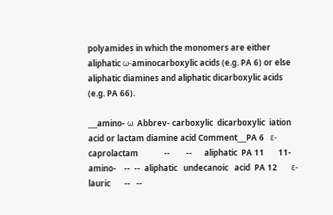polyamides in which the monomers are either aliphatic ω-aminocarboxylic acids (e.g. PA 6) or else aliphatic diamines and aliphatic dicarboxylic acids (e.g. PA 66).

___amino- ω  Abbrev- carboxylic  dicarboxylic  iation acid or lactam diamine acid Comment___PA 6   ε-caprolactam             --        --      aliphatic  PA 11       11-amino-    --  --  aliphatic   undecanoic   acid  PA 12       ε-lauric       --   --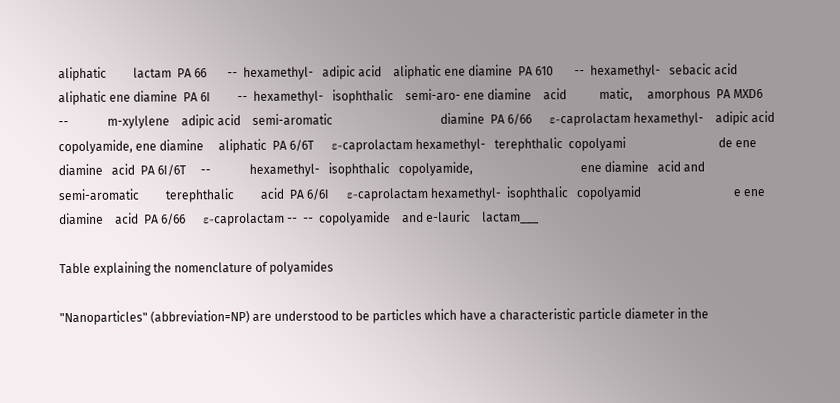aliphatic         lactam  PA 66       --  hexamethyl-   adipic acid    aliphatic ene diamine  PA 610       --  hexamethyl-   sebacic acid   aliphatic ene diamine  PA 6I         --  hexamethyl-   isophthalic    semi-aro- ene diamine    acid           matic,     amorphous  PA MXD6      --             m-xylylene    adipic acid    semi-aromatic                                    diamine  PA 6/66      ε-caprolactam hexamethyl-    adipic acid                               copolyamide, ene diamine     aliphatic  PA 6/6T      ε-caprolactam hexamethyl-   terephthalic  copolyami                               de ene diamine   acid  PA 6I/6T     --             hexamethyl-   isophthalic   copolyamide,                                    ene diamine   acid and                               semi-aromatic         terephthalic         acid  PA 6/6I      ε-caprolactam hexamethyl-  isophthalic   copolyamid                               e ene diamine    acid  PA 6/66      ε-caprolactam --  --  copolyamide    and e-lauric    lactam___

Table explaining the nomenclature of polyamides

"Nanoparticles" (abbreviation=NP) are understood to be particles which have a characteristic particle diameter in the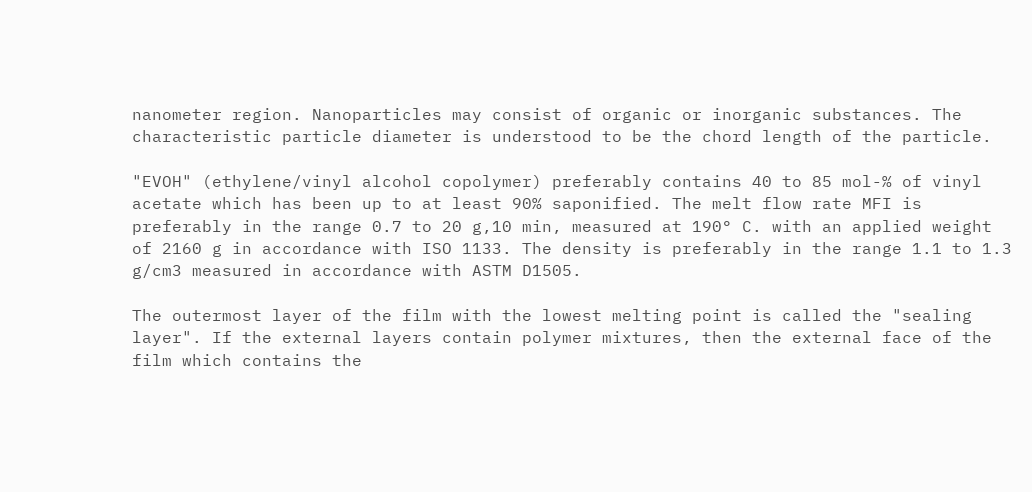nanometer region. Nanoparticles may consist of organic or inorganic substances. The characteristic particle diameter is understood to be the chord length of the particle.

"EVOH" (ethylene/vinyl alcohol copolymer) preferably contains 40 to 85 mol-% of vinyl acetate which has been up to at least 90% saponified. The melt flow rate MFI is preferably in the range 0.7 to 20 g,10 min, measured at 190° C. with an applied weight of 2160 g in accordance with ISO 1133. The density is preferably in the range 1.1 to 1.3 g/cm3 measured in accordance with ASTM D1505.

The outermost layer of the film with the lowest melting point is called the "sealing layer". If the external layers contain polymer mixtures, then the external face of the film which contains the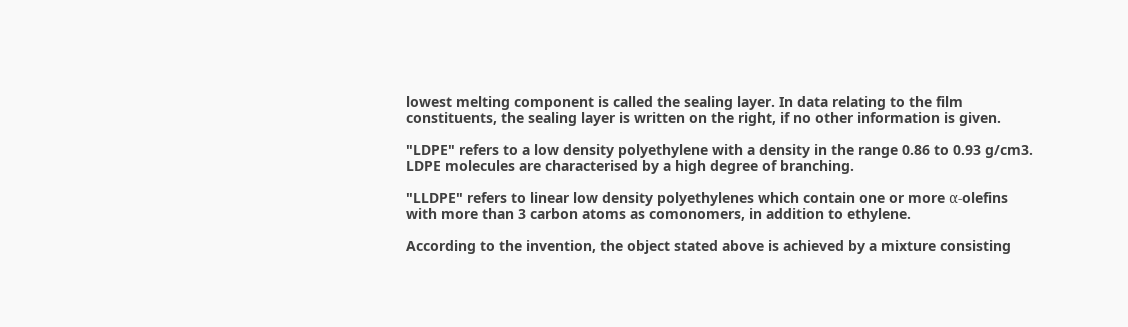lowest melting component is called the sealing layer. In data relating to the film constituents, the sealing layer is written on the right, if no other information is given.

"LDPE" refers to a low density polyethylene with a density in the range 0.86 to 0.93 g/cm3. LDPE molecules are characterised by a high degree of branching.

"LLDPE" refers to linear low density polyethylenes which contain one or more α-olefins with more than 3 carbon atoms as comonomers, in addition to ethylene.

According to the invention, the object stated above is achieved by a mixture consisting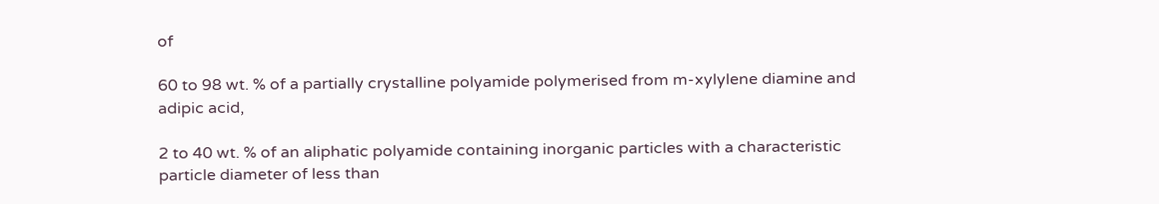of

60 to 98 wt. % of a partially crystalline polyamide polymerised from m-xylylene diamine and adipic acid,

2 to 40 wt. % of an aliphatic polyamide containing inorganic particles with a characteristic particle diameter of less than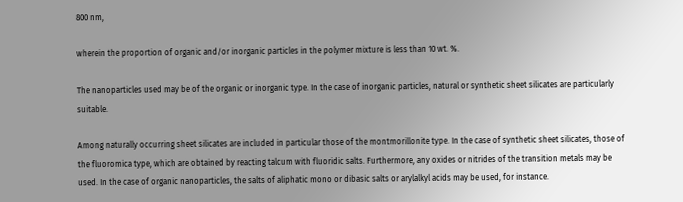800 nm,

wherein the proportion of organic and/or inorganic particles in the polymer mixture is less than 10 wt. %.

The nanoparticles used may be of the organic or inorganic type. In the case of inorganic particles, natural or synthetic sheet silicates are particularly suitable.

Among naturally occurring sheet silicates are included in particular those of the montmorillonite type. In the case of synthetic sheet silicates, those of the fluoromica type, which are obtained by reacting talcum with fluoridic salts. Furthermore, any oxides or nitrides of the transition metals may be used. In the case of organic nanoparticles, the salts of aliphatic mono or dibasic salts or arylalkyl acids may be used, for instance.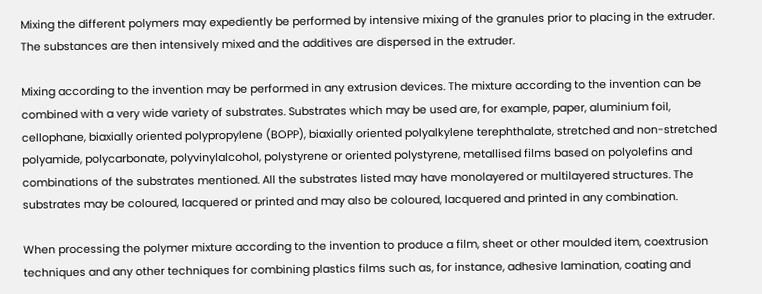Mixing the different polymers may expediently be performed by intensive mixing of the granules prior to placing in the extruder. The substances are then intensively mixed and the additives are dispersed in the extruder.

Mixing according to the invention may be performed in any extrusion devices. The mixture according to the invention can be combined with a very wide variety of substrates. Substrates which may be used are, for example, paper, aluminium foil, cellophane, biaxially oriented polypropylene (BOPP), biaxially oriented polyalkylene terephthalate, stretched and non-stretched polyamide, polycarbonate, polyvinylalcohol, polystyrene or oriented polystyrene, metallised films based on polyolefins and combinations of the substrates mentioned. All the substrates listed may have monolayered or multilayered structures. The substrates may be coloured, lacquered or printed and may also be coloured, lacquered and printed in any combination.

When processing the polymer mixture according to the invention to produce a film, sheet or other moulded item, coextrusion techniques and any other techniques for combining plastics films such as, for instance, adhesive lamination, coating and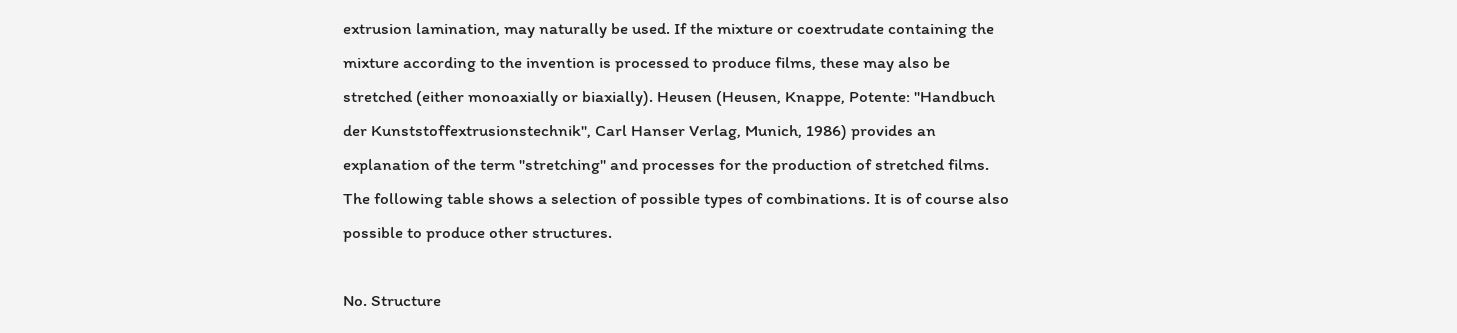extrusion lamination, may naturally be used. If the mixture or coextrudate containing the mixture according to the invention is processed to produce films, these may also be stretched (either monoaxially or biaxially). Heusen (Heusen, Knappe, Potente: "Handbuch der Kunststoffextrusionstechnik", Carl Hanser Verlag, Munich, 1986) provides an explanation of the term "stretching" and processes for the production of stretched films. The following table shows a selection of possible types of combinations. It is of course also possible to produce other structures.

No. Structure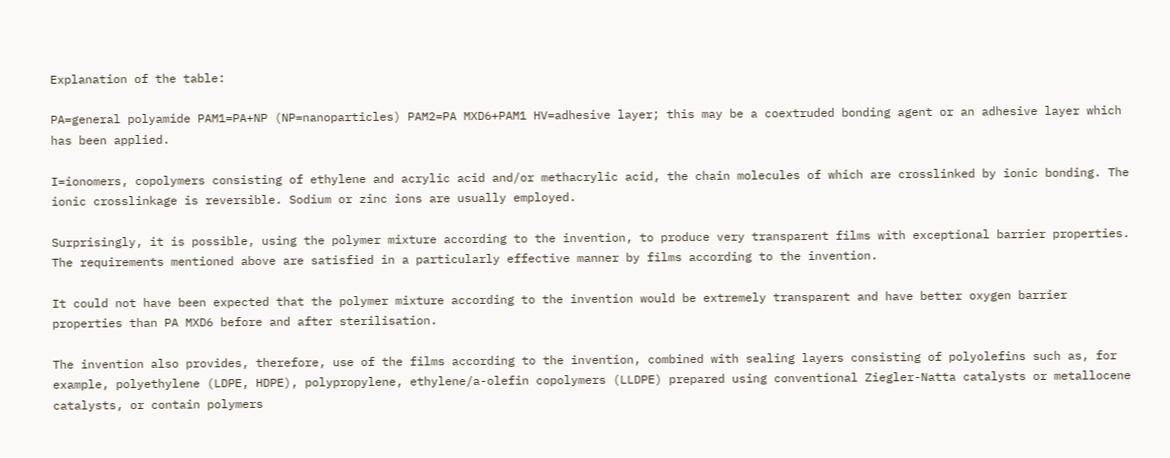Explanation of the table:

PA=general polyamide PAM1=PA+NP (NP=nanoparticles) PAM2=PA MXD6+PAM1 HV=adhesive layer; this may be a coextruded bonding agent or an adhesive layer which has been applied.

I=ionomers, copolymers consisting of ethylene and acrylic acid and/or methacrylic acid, the chain molecules of which are crosslinked by ionic bonding. The ionic crosslinkage is reversible. Sodium or zinc ions are usually employed.

Surprisingly, it is possible, using the polymer mixture according to the invention, to produce very transparent films with exceptional barrier properties. The requirements mentioned above are satisfied in a particularly effective manner by films according to the invention.

It could not have been expected that the polymer mixture according to the invention would be extremely transparent and have better oxygen barrier properties than PA MXD6 before and after sterilisation.

The invention also provides, therefore, use of the films according to the invention, combined with sealing layers consisting of polyolefins such as, for example, polyethylene (LDPE, HDPE), polypropylene, ethylene/a-olefin copolymers (LLDPE) prepared using conventional Ziegler-Natta catalysts or metallocene catalysts, or contain polymers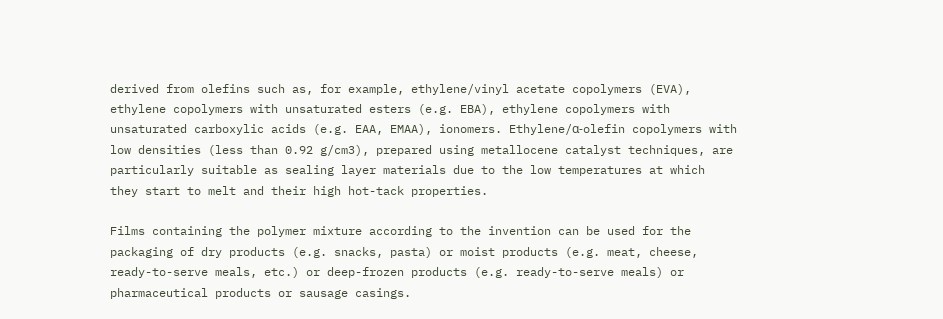derived from olefins such as, for example, ethylene/vinyl acetate copolymers (EVA), ethylene copolymers with unsaturated esters (e.g. EBA), ethylene copolymers with unsaturated carboxylic acids (e.g. EAA, EMAA), ionomers. Ethylene/α-olefin copolymers with low densities (less than 0.92 g/cm3), prepared using metallocene catalyst techniques, are particularly suitable as sealing layer materials due to the low temperatures at which they start to melt and their high hot-tack properties.

Films containing the polymer mixture according to the invention can be used for the packaging of dry products (e.g. snacks, pasta) or moist products (e.g. meat, cheese, ready-to-serve meals, etc.) or deep-frozen products (e.g. ready-to-serve meals) or pharmaceutical products or sausage casings.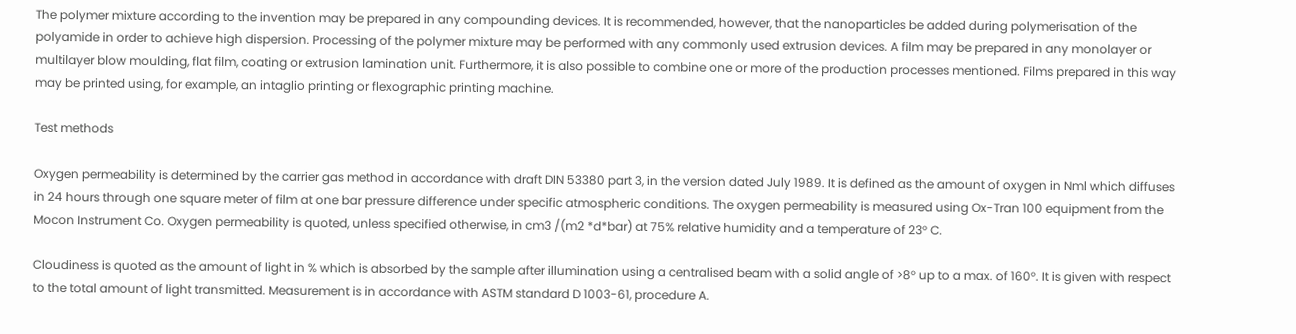The polymer mixture according to the invention may be prepared in any compounding devices. It is recommended, however, that the nanoparticles be added during polymerisation of the polyamide in order to achieve high dispersion. Processing of the polymer mixture may be performed with any commonly used extrusion devices. A film may be prepared in any monolayer or multilayer blow moulding, flat film, coating or extrusion lamination unit. Furthermore, it is also possible to combine one or more of the production processes mentioned. Films prepared in this way may be printed using, for example, an intaglio printing or flexographic printing machine.

Test methods

Oxygen permeability is determined by the carrier gas method in accordance with draft DIN 53380 part 3, in the version dated July 1989. It is defined as the amount of oxygen in Nml which diffuses in 24 hours through one square meter of film at one bar pressure difference under specific atmospheric conditions. The oxygen permeability is measured using Ox-Tran 100 equipment from the Mocon Instrument Co. Oxygen permeability is quoted, unless specified otherwise, in cm3 /(m2 *d*bar) at 75% relative humidity and a temperature of 23° C.

Cloudiness is quoted as the amount of light in % which is absorbed by the sample after illumination using a centralised beam with a solid angle of >8° up to a max. of 160°. It is given with respect to the total amount of light transmitted. Measurement is in accordance with ASTM standard D 1003-61, procedure A.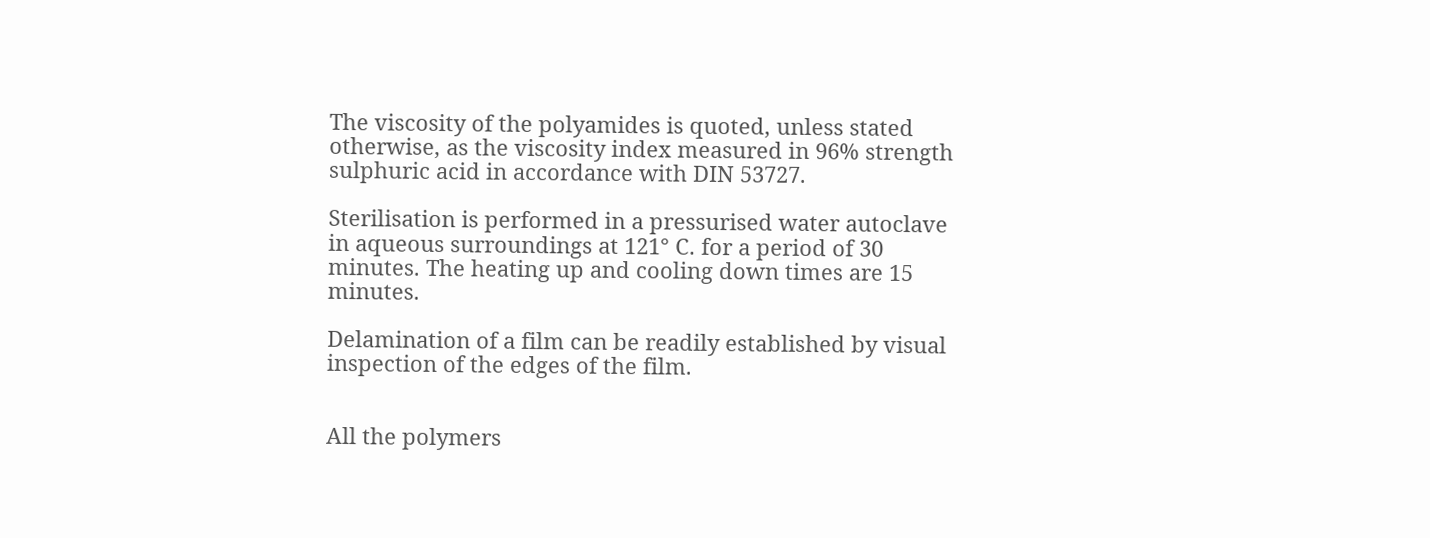The viscosity of the polyamides is quoted, unless stated otherwise, as the viscosity index measured in 96% strength sulphuric acid in accordance with DIN 53727.

Sterilisation is performed in a pressurised water autoclave in aqueous surroundings at 121° C. for a period of 30 minutes. The heating up and cooling down times are 15 minutes.

Delamination of a film can be readily established by visual inspection of the edges of the film.


All the polymers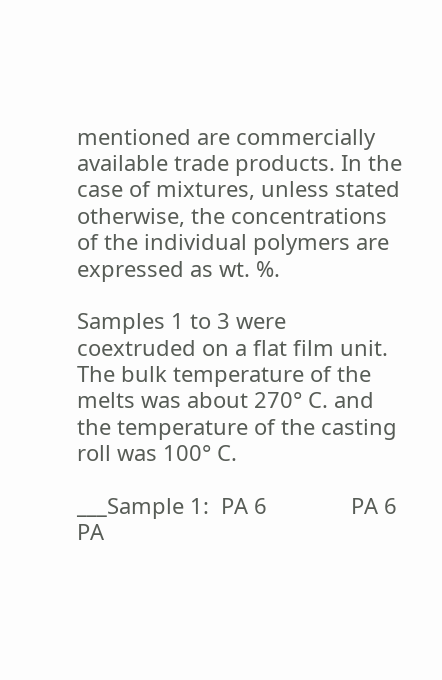mentioned are commercially available trade products. In the case of mixtures, unless stated otherwise, the concentrations of the individual polymers are expressed as wt. %.

Samples 1 to 3 were coextruded on a flat film unit. The bulk temperature of the melts was about 270° C. and the temperature of the casting roll was 100° C.

___Sample 1:  PA 6              PA 6    PA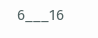6___16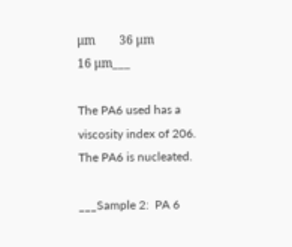μm        36 μm                   16 μm___

The PA6 used has a viscosity index of 206. The PA6 is nucleated.

___Sample 2:  PA 6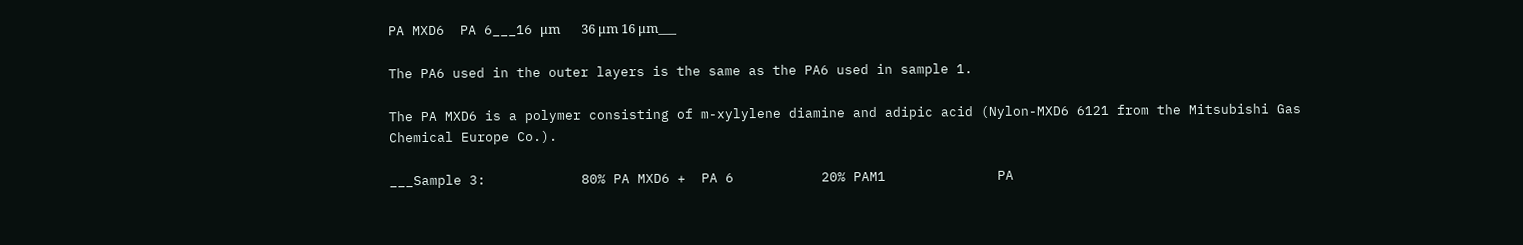PA MXD6  PA 6___16 μm       36 μm 16 μm___

The PA6 used in the outer layers is the same as the PA6 used in sample 1.

The PA MXD6 is a polymer consisting of m-xylylene diamine and adipic acid (Nylon-MXD6 6121 from the Mitsubishi Gas Chemical Europe Co.).

___Sample 3:            80% PA MXD6 +  PA 6           20% PAM1              PA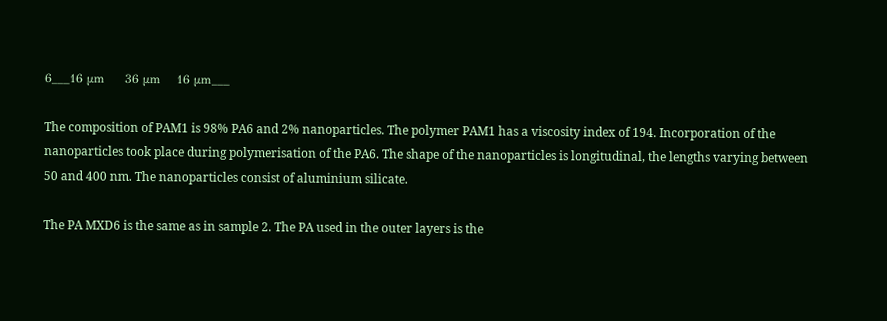6___16 μm     36 μm    16 μm___

The composition of PAM1 is 98% PA6 and 2% nanoparticles. The polymer PAM1 has a viscosity index of 194. Incorporation of the nanoparticles took place during polymerisation of the PA6. The shape of the nanoparticles is longitudinal, the lengths varying between 50 and 400 nm. The nanoparticles consist of aluminium silicate.

The PA MXD6 is the same as in sample 2. The PA used in the outer layers is the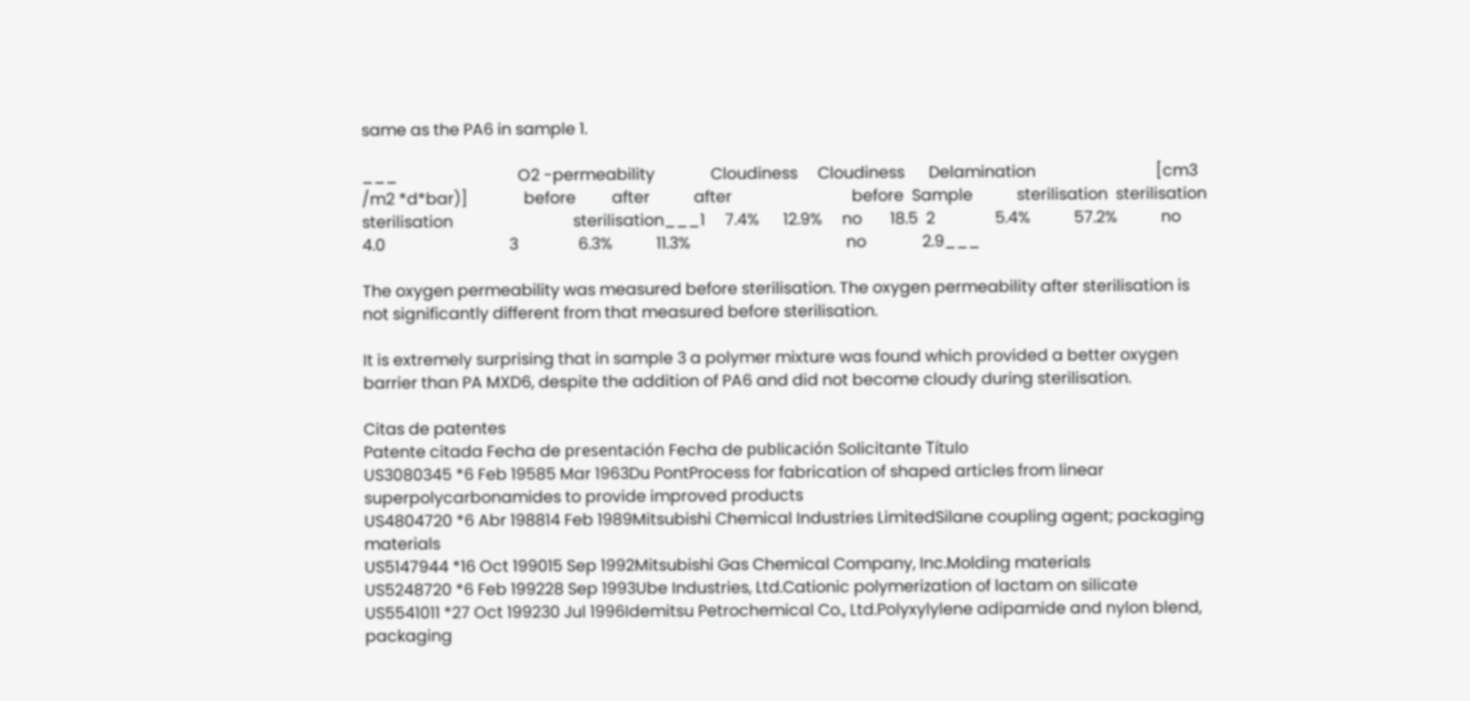same as the PA6 in sample 1.

___                              O2 -permeability              Cloudiness     Cloudiness      Delamination                              [cm3 /m2 *d*bar)]              before         after           after                              before  Sample           sterilisation  sterilisation   sterilisation                              sterilisation___1     7.4%      12.9%     no       18.5  2               5.4%           57.2%           no              4.0                               3               6.3%           11.3%                                       no              2.9___

The oxygen permeability was measured before sterilisation. The oxygen permeability after sterilisation is not significantly different from that measured before sterilisation.

It is extremely surprising that in sample 3 a polymer mixture was found which provided a better oxygen barrier than PA MXD6, despite the addition of PA6 and did not become cloudy during sterilisation.

Citas de patentes
Patente citada Fecha de presentación Fecha de publicación Solicitante Título
US3080345 *6 Feb 19585 Mar 1963Du PontProcess for fabrication of shaped articles from linear superpolycarbonamides to provide improved products
US4804720 *6 Abr 198814 Feb 1989Mitsubishi Chemical Industries LimitedSilane coupling agent; packaging materials
US5147944 *16 Oct 199015 Sep 1992Mitsubishi Gas Chemical Company, Inc.Molding materials
US5248720 *6 Feb 199228 Sep 1993Ube Industries, Ltd.Cationic polymerization of lactam on silicate
US5541011 *27 Oct 199230 Jul 1996Idemitsu Petrochemical Co., Ltd.Polyxylylene adipamide and nylon blend, packaging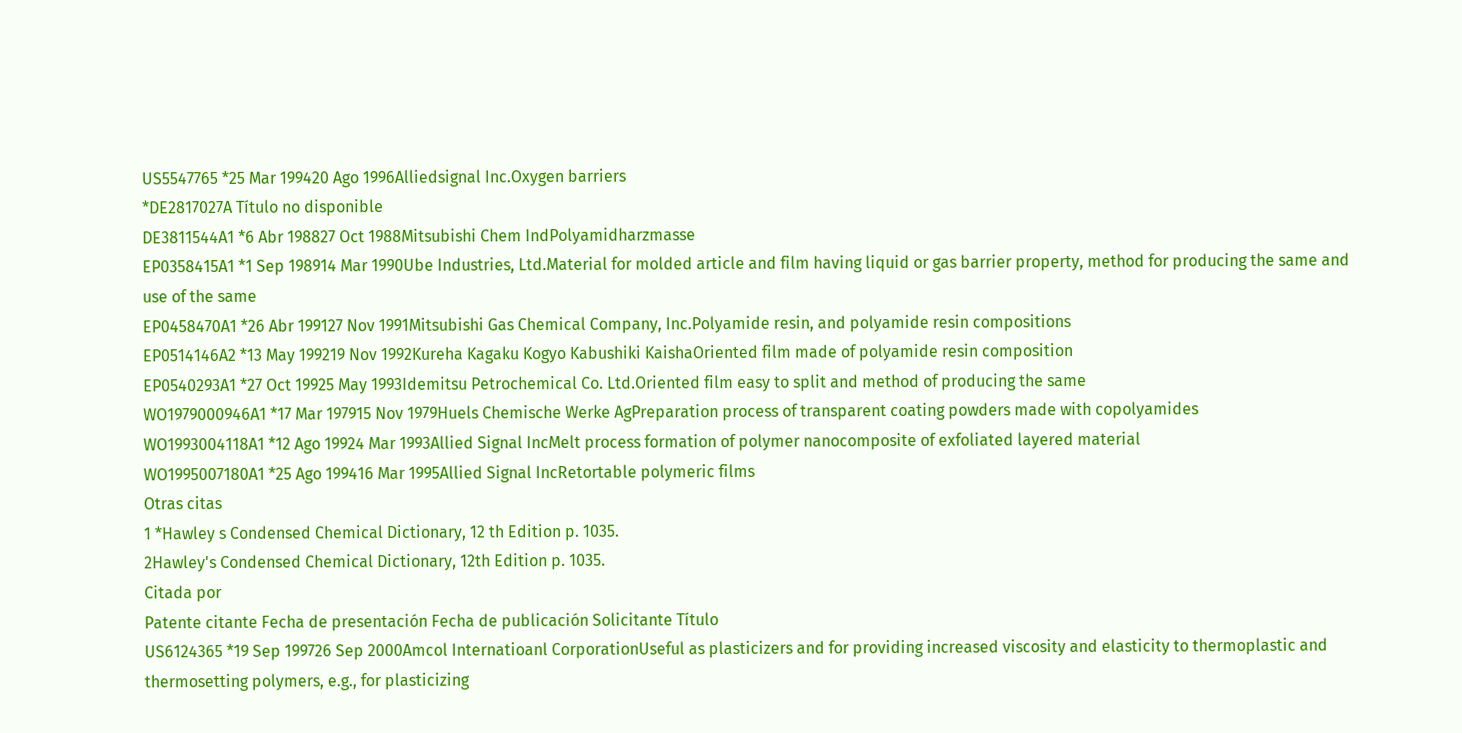US5547765 *25 Mar 199420 Ago 1996Alliedsignal Inc.Oxygen barriers
*DE2817027A Título no disponible
DE3811544A1 *6 Abr 198827 Oct 1988Mitsubishi Chem IndPolyamidharzmasse
EP0358415A1 *1 Sep 198914 Mar 1990Ube Industries, Ltd.Material for molded article and film having liquid or gas barrier property, method for producing the same and use of the same
EP0458470A1 *26 Abr 199127 Nov 1991Mitsubishi Gas Chemical Company, Inc.Polyamide resin, and polyamide resin compositions
EP0514146A2 *13 May 199219 Nov 1992Kureha Kagaku Kogyo Kabushiki KaishaOriented film made of polyamide resin composition
EP0540293A1 *27 Oct 19925 May 1993Idemitsu Petrochemical Co. Ltd.Oriented film easy to split and method of producing the same
WO1979000946A1 *17 Mar 197915 Nov 1979Huels Chemische Werke AgPreparation process of transparent coating powders made with copolyamides
WO1993004118A1 *12 Ago 19924 Mar 1993Allied Signal IncMelt process formation of polymer nanocomposite of exfoliated layered material
WO1995007180A1 *25 Ago 199416 Mar 1995Allied Signal IncRetortable polymeric films
Otras citas
1 *Hawley s Condensed Chemical Dictionary, 12 th Edition p. 1035.
2Hawley's Condensed Chemical Dictionary, 12th Edition p. 1035.
Citada por
Patente citante Fecha de presentación Fecha de publicación Solicitante Título
US6124365 *19 Sep 199726 Sep 2000Amcol Internatioanl CorporationUseful as plasticizers and for providing increased viscosity and elasticity to thermoplastic and thermosetting polymers, e.g., for plasticizing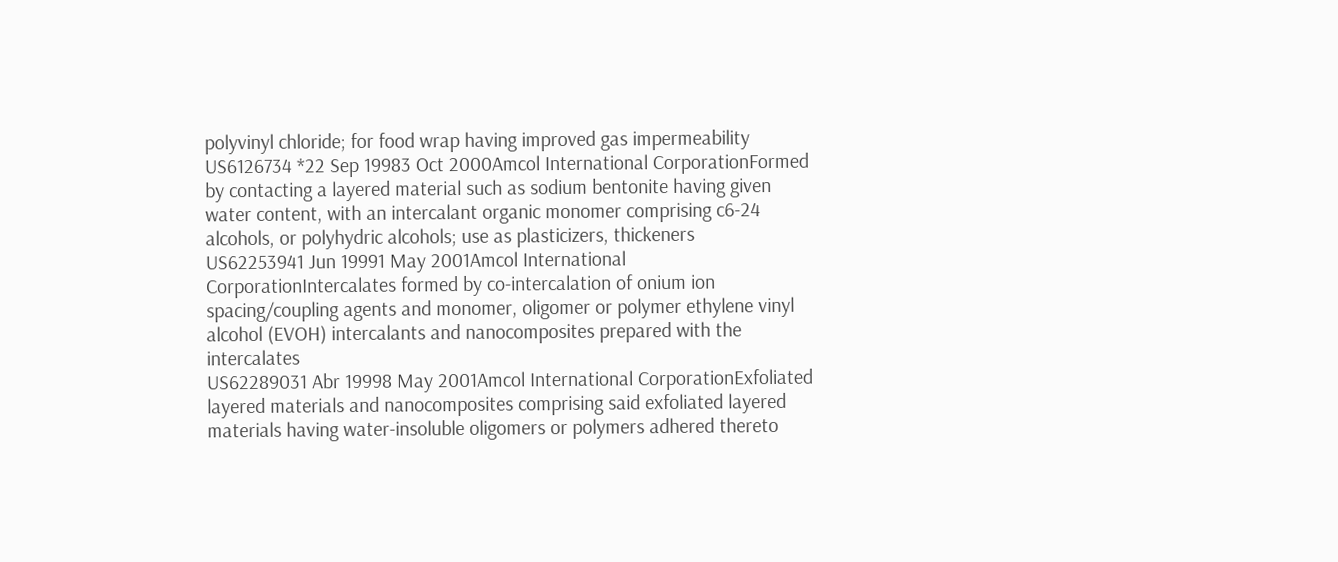polyvinyl chloride; for food wrap having improved gas impermeability
US6126734 *22 Sep 19983 Oct 2000Amcol International CorporationFormed by contacting a layered material such as sodium bentonite having given water content, with an intercalant organic monomer comprising c6-24 alcohols, or polyhydric alcohols; use as plasticizers, thickeners
US62253941 Jun 19991 May 2001Amcol International CorporationIntercalates formed by co-intercalation of onium ion spacing/coupling agents and monomer, oligomer or polymer ethylene vinyl alcohol (EVOH) intercalants and nanocomposites prepared with the intercalates
US62289031 Abr 19998 May 2001Amcol International CorporationExfoliated layered materials and nanocomposites comprising said exfoliated layered materials having water-insoluble oligomers or polymers adhered thereto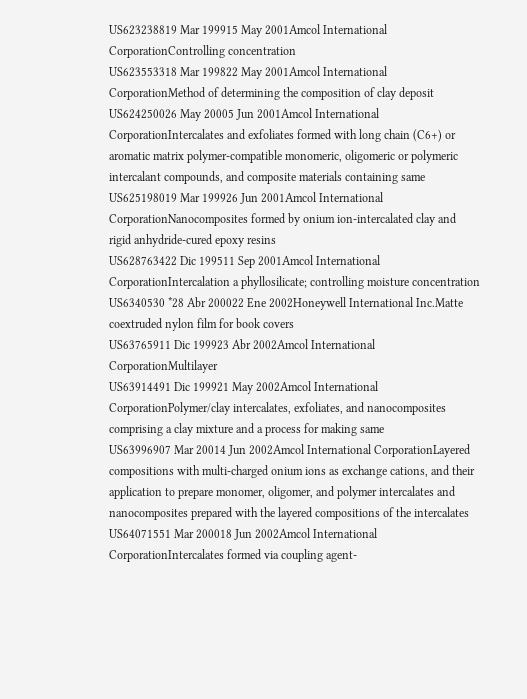US623238819 Mar 199915 May 2001Amcol International CorporationControlling concentration
US623553318 Mar 199822 May 2001Amcol International CorporationMethod of determining the composition of clay deposit
US624250026 May 20005 Jun 2001Amcol International CorporationIntercalates and exfoliates formed with long chain (C6+) or aromatic matrix polymer-compatible monomeric, oligomeric or polymeric intercalant compounds, and composite materials containing same
US625198019 Mar 199926 Jun 2001Amcol International CorporationNanocomposites formed by onium ion-intercalated clay and rigid anhydride-cured epoxy resins
US628763422 Dic 199511 Sep 2001Amcol International CorporationIntercalation a phyllosilicate; controlling moisture concentration
US6340530 *28 Abr 200022 Ene 2002Honeywell International Inc.Matte coextruded nylon film for book covers
US63765911 Dic 199923 Abr 2002Amcol International CorporationMultilayer
US63914491 Dic 199921 May 2002Amcol International CorporationPolymer/clay intercalates, exfoliates, and nanocomposites comprising a clay mixture and a process for making same
US63996907 Mar 20014 Jun 2002Amcol International CorporationLayered compositions with multi-charged onium ions as exchange cations, and their application to prepare monomer, oligomer, and polymer intercalates and nanocomposites prepared with the layered compositions of the intercalates
US64071551 Mar 200018 Jun 2002Amcol International CorporationIntercalates formed via coupling agent-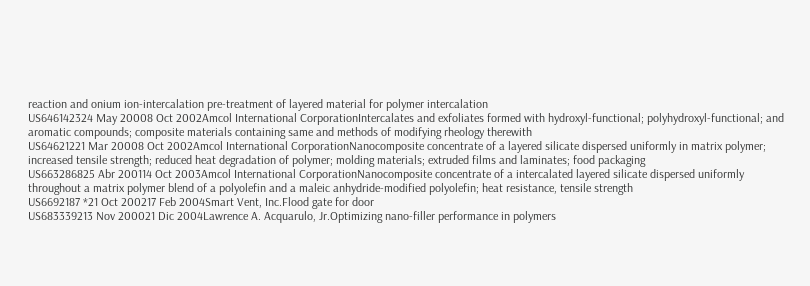reaction and onium ion-intercalation pre-treatment of layered material for polymer intercalation
US646142324 May 20008 Oct 2002Amcol International CorporationIntercalates and exfoliates formed with hydroxyl-functional; polyhydroxyl-functional; and aromatic compounds; composite materials containing same and methods of modifying rheology therewith
US64621221 Mar 20008 Oct 2002Amcol International CorporationNanocomposite concentrate of a layered silicate dispersed uniformly in matrix polymer; increased tensile strength; reduced heat degradation of polymer; molding materials; extruded films and laminates; food packaging
US663286825 Abr 200114 Oct 2003Amcol International CorporationNanocomposite concentrate of a intercalated layered silicate dispersed uniformly throughout a matrix polymer blend of a polyolefin and a maleic anhydride-modified polyolefin; heat resistance, tensile strength
US6692187 *21 Oct 200217 Feb 2004Smart Vent, Inc.Flood gate for door
US683339213 Nov 200021 Dic 2004Lawrence A. Acquarulo, Jr.Optimizing nano-filler performance in polymers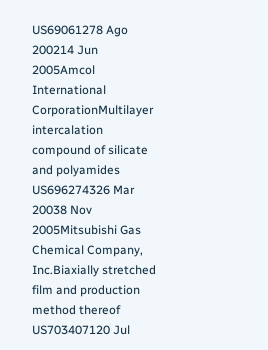US69061278 Ago 200214 Jun 2005Amcol International CorporationMultilayer intercalation compound of silicate and polyamides
US696274326 Mar 20038 Nov 2005Mitsubishi Gas Chemical Company, Inc.Biaxially stretched film and production method thereof
US703407120 Jul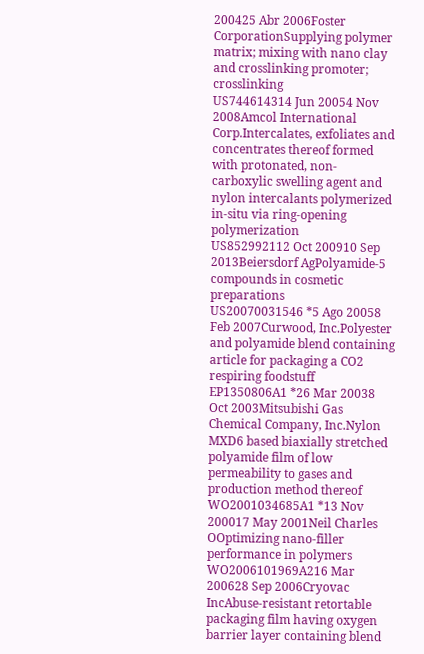200425 Abr 2006Foster CorporationSupplying polymer matrix; mixing with nano clay and crosslinking promoter; crosslinking
US744614314 Jun 20054 Nov 2008Amcol International Corp.Intercalates, exfoliates and concentrates thereof formed with protonated, non-carboxylic swelling agent and nylon intercalants polymerized in-situ via ring-opening polymerization
US852992112 Oct 200910 Sep 2013Beiersdorf AgPolyamide-5 compounds in cosmetic preparations
US20070031546 *5 Ago 20058 Feb 2007Curwood, Inc.Polyester and polyamide blend containing article for packaging a CO2 respiring foodstuff
EP1350806A1 *26 Mar 20038 Oct 2003Mitsubishi Gas Chemical Company, Inc.Nylon MXD6 based biaxially stretched polyamide film of low permeability to gases and production method thereof
WO2001034685A1 *13 Nov 200017 May 2001Neil Charles OOptimizing nano-filler performance in polymers
WO2006101969A216 Mar 200628 Sep 2006Cryovac IncAbuse-resistant retortable packaging film having oxygen barrier layer containing blend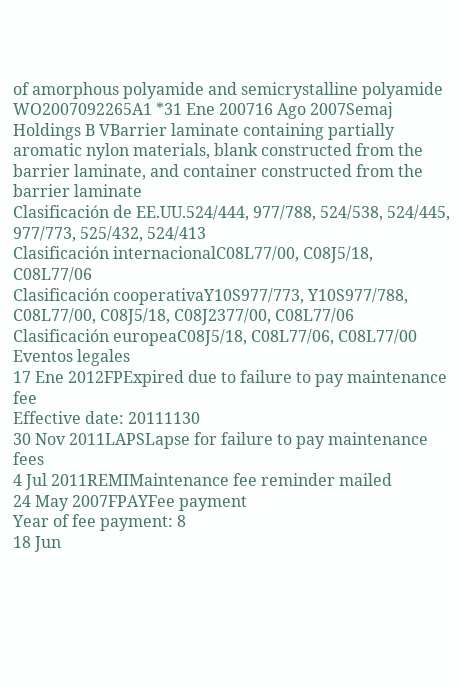of amorphous polyamide and semicrystalline polyamide
WO2007092265A1 *31 Ene 200716 Ago 2007Semaj Holdings B VBarrier laminate containing partially aromatic nylon materials, blank constructed from the barrier laminate, and container constructed from the barrier laminate
Clasificación de EE.UU.524/444, 977/788, 524/538, 524/445, 977/773, 525/432, 524/413
Clasificación internacionalC08L77/00, C08J5/18, C08L77/06
Clasificación cooperativaY10S977/773, Y10S977/788, C08L77/00, C08J5/18, C08J2377/00, C08L77/06
Clasificación europeaC08J5/18, C08L77/06, C08L77/00
Eventos legales
17 Ene 2012FPExpired due to failure to pay maintenance fee
Effective date: 20111130
30 Nov 2011LAPSLapse for failure to pay maintenance fees
4 Jul 2011REMIMaintenance fee reminder mailed
24 May 2007FPAYFee payment
Year of fee payment: 8
18 Jun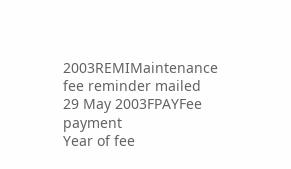2003REMIMaintenance fee reminder mailed
29 May 2003FPAYFee payment
Year of fee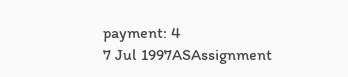payment: 4
7 Jul 1997ASAssignment